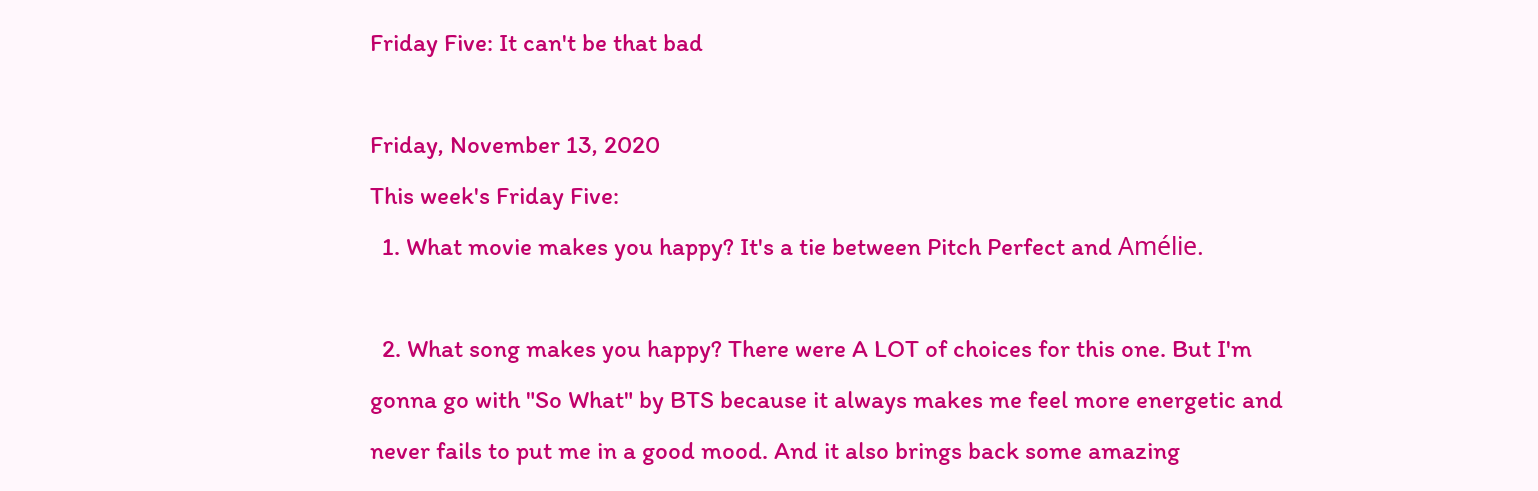Friday Five: It can't be that bad

Friday, November 13, 2020
This week's Friday Five:
  1. What movie makes you happy? It's a tie between Pitch Perfect and Amélie.

  2. What song makes you happy? There were A LOT of choices for this one. But I'm gonna go with "So What" by BTS because it always makes me feel more energetic and never fails to put me in a good mood. And it also brings back some amazing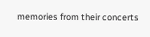memories from their concerts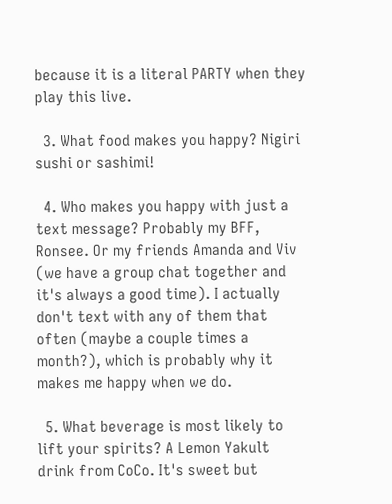because it is a literal PARTY when they play this live.

  3. What food makes you happy? Nigiri sushi or sashimi!

  4. Who makes you happy with just a text message? Probably my BFF, Ronsee. Or my friends Amanda and Viv (we have a group chat together and it's always a good time). I actually don't text with any of them that often (maybe a couple times a month?), which is probably why it makes me happy when we do.

  5. What beverage is most likely to lift your spirits? A Lemon Yakult drink from CoCo. It's sweet but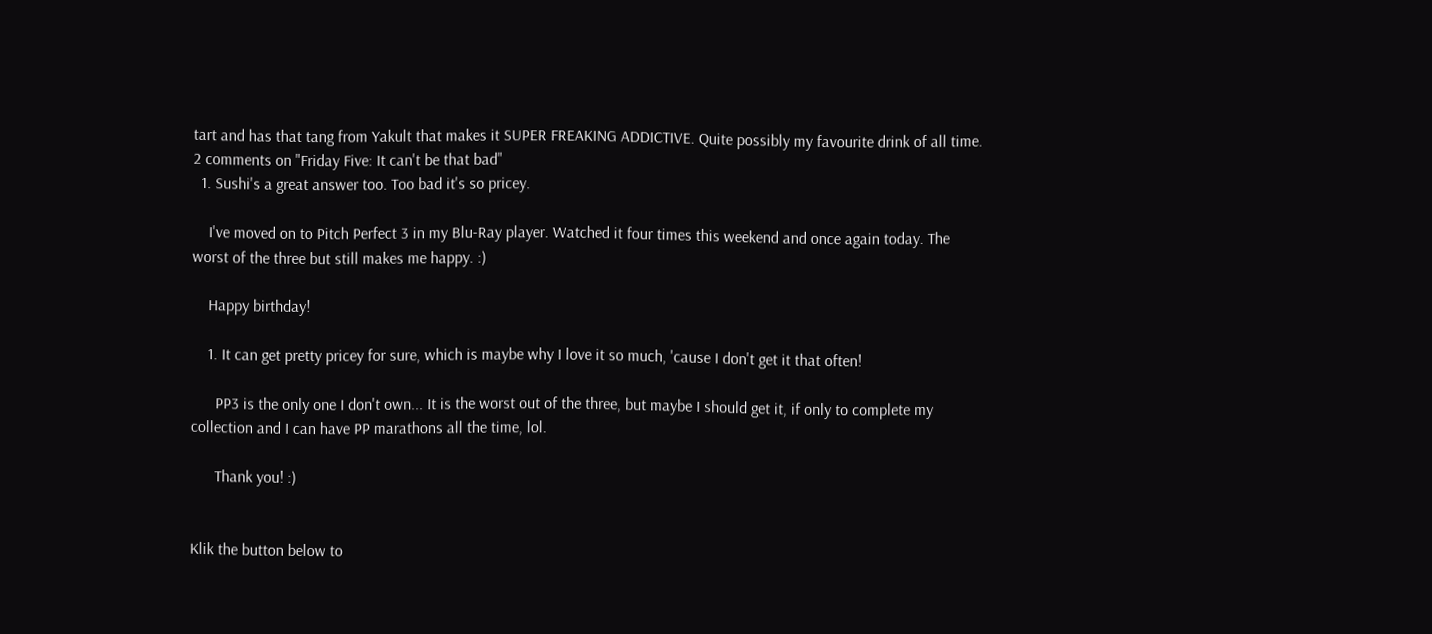tart and has that tang from Yakult that makes it SUPER FREAKING ADDICTIVE. Quite possibly my favourite drink of all time.
2 comments on "Friday Five: It can't be that bad"
  1. Sushi's a great answer too. Too bad it's so pricey.

    I've moved on to Pitch Perfect 3 in my Blu-Ray player. Watched it four times this weekend and once again today. The worst of the three but still makes me happy. :)

    Happy birthday!

    1. It can get pretty pricey for sure, which is maybe why I love it so much, 'cause I don't get it that often!

      PP3 is the only one I don't own... It is the worst out of the three, but maybe I should get it, if only to complete my collection and I can have PP marathons all the time, lol.

      Thank you! :)


Klik the button below to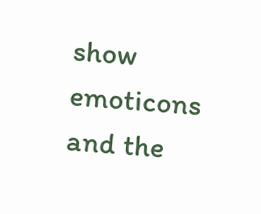show emoticons and the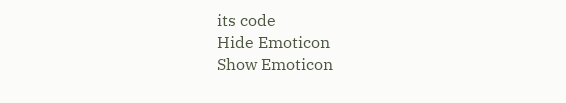its code
Hide Emoticon
Show Emoticon